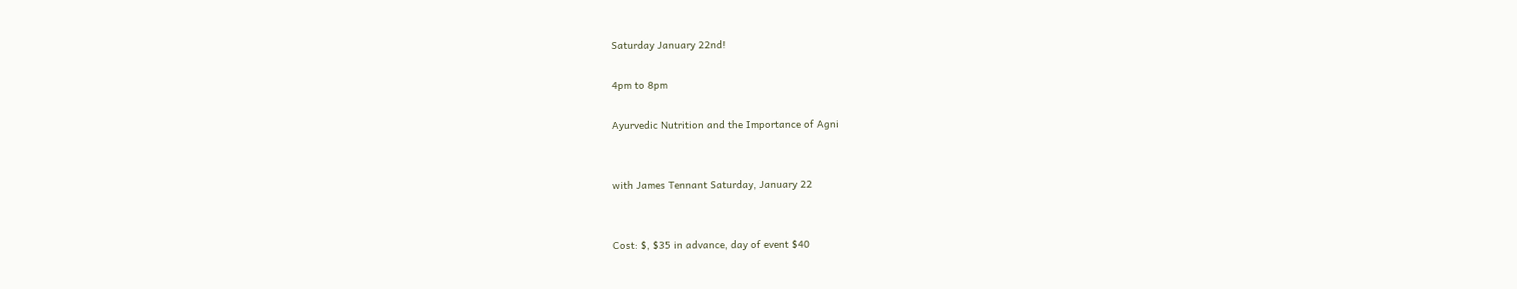Saturday January 22nd!

4pm to 8pm

Ayurvedic Nutrition and the Importance of Agni


with James Tennant Saturday, January 22


Cost: $, $35 in advance, day of event $40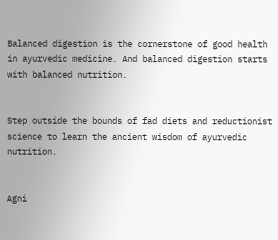Balanced digestion is the cornerstone of good health in ayurvedic medicine. And balanced digestion starts with balanced nutrition.


Step outside the bounds of fad diets and reductionist science to learn the ancient wisdom of ayurvedic nutrition.


Agni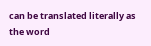can be translated literally as the word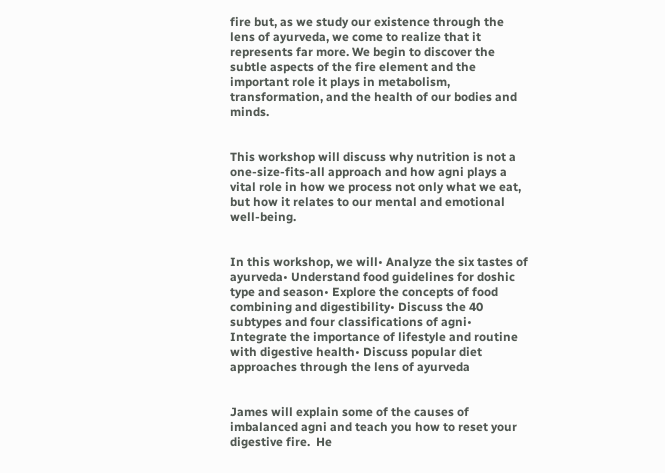fire but, as we study our existence through the lens of ayurveda, we come to realize that it represents far more. We begin to discover the subtle aspects of the fire element and the important role it plays in metabolism, transformation, and the health of our bodies and minds.


This workshop will discuss why nutrition is not a one-size-fits-all approach and how agni plays a vital role in how we process not only what we eat, but how it relates to our mental and emotional well-being.


In this workshop, we will• Analyze the six tastes of ayurveda• Understand food guidelines for doshic type and season• Explore the concepts of food combining and digestibility• Discuss the 40 subtypes and four classifications of agni• Integrate the importance of lifestyle and routine with digestive health• Discuss popular diet approaches through the lens of ayurveda


James will explain some of the causes of imbalanced agni and teach you how to reset your digestive fire.  He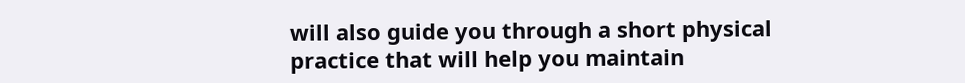will also guide you through a short physical practice that will help you maintain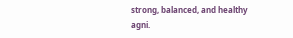strong, balanced, and healthy agni.